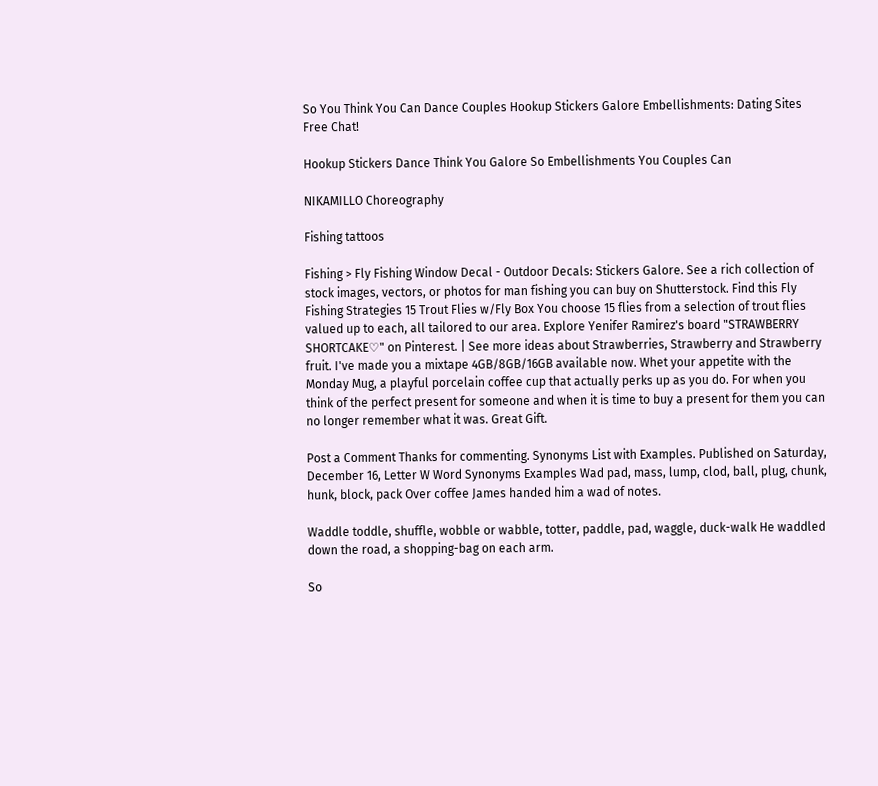So You Think You Can Dance Couples Hookup Stickers Galore Embellishments: Dating Sites Free Chat!

Hookup Stickers Dance Think You Galore So Embellishments You Couples Can

NIKAMILLO Choreography

Fishing tattoos

Fishing > Fly Fishing Window Decal - Outdoor Decals: Stickers Galore. See a rich collection of stock images, vectors, or photos for man fishing you can buy on Shutterstock. Find this Fly Fishing Strategies 15 Trout Flies w/Fly Box You choose 15 flies from a selection of trout flies valued up to each, all tailored to our area. Explore Yenifer Ramirez's board "STRAWBERRY SHORTCAKE♡" on Pinterest. | See more ideas about Strawberries, Strawberry and Strawberry fruit. I've made you a mixtape 4GB/8GB/16GB available now. Whet your appetite with the Monday Mug, a playful porcelain coffee cup that actually perks up as you do. For when you think of the perfect present for someone and when it is time to buy a present for them you can no longer remember what it was. Great Gift.

Post a Comment Thanks for commenting. Synonyms List with Examples. Published on Saturday, December 16, Letter W Word Synonyms Examples Wad pad, mass, lump, clod, ball, plug, chunk, hunk, block, pack Over coffee James handed him a wad of notes.

Waddle toddle, shuffle, wobble or wabble, totter, paddle, pad, waggle, duck-walk He waddled down the road, a shopping-bag on each arm.

So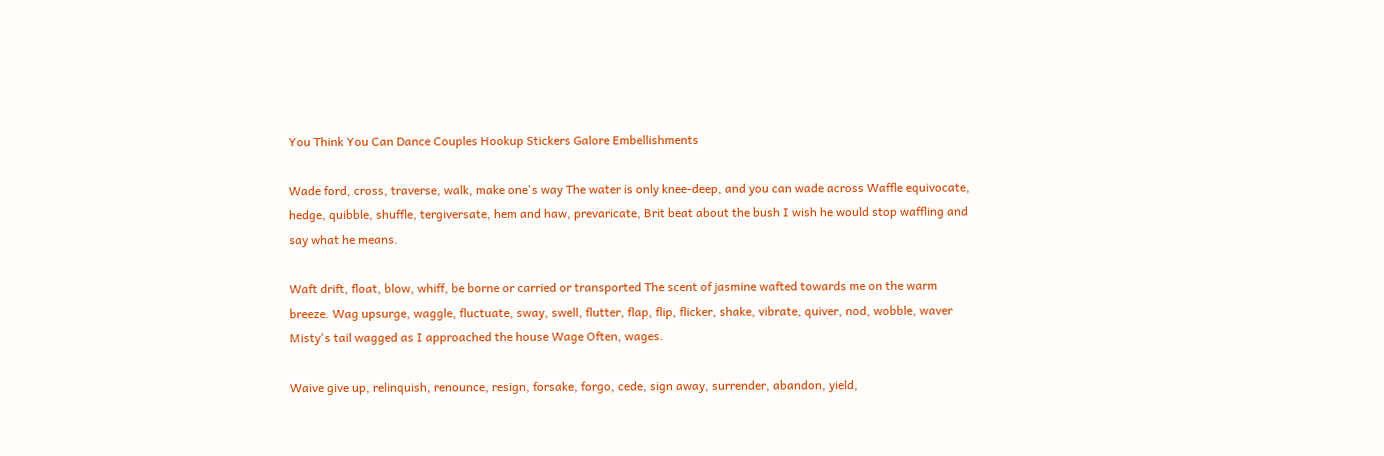You Think You Can Dance Couples Hookup Stickers Galore Embellishments

Wade ford, cross, traverse, walk, make one's way The water is only knee-deep, and you can wade across Waffle equivocate, hedge, quibble, shuffle, tergiversate, hem and haw, prevaricate, Brit beat about the bush I wish he would stop waffling and say what he means.

Waft drift, float, blow, whiff, be borne or carried or transported The scent of jasmine wafted towards me on the warm breeze. Wag upsurge, waggle, fluctuate, sway, swell, flutter, flap, flip, flicker, shake, vibrate, quiver, nod, wobble, waver Misty's tail wagged as I approached the house Wage Often, wages.

Waive give up, relinquish, renounce, resign, forsake, forgo, cede, sign away, surrender, abandon, yield,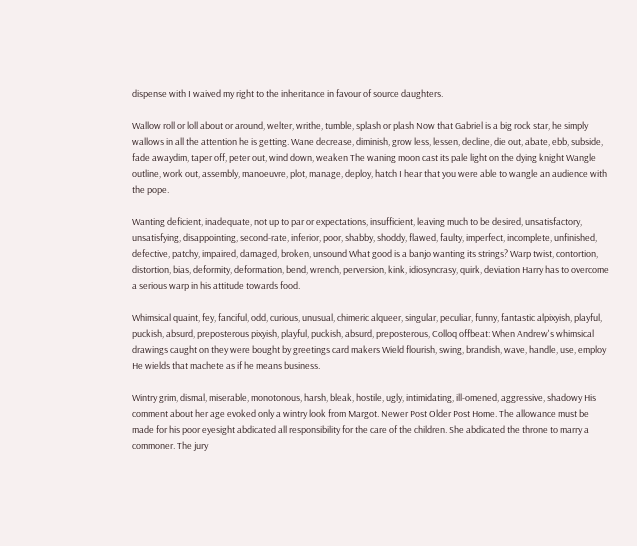dispense with I waived my right to the inheritance in favour of source daughters.

Wallow roll or loll about or around, welter, writhe, tumble, splash or plash Now that Gabriel is a big rock star, he simply wallows in all the attention he is getting. Wane decrease, diminish, grow less, lessen, decline, die out, abate, ebb, subside, fade awaydim, taper off, peter out, wind down, weaken The waning moon cast its pale light on the dying knight Wangle outline, work out, assembly, manoeuvre, plot, manage, deploy, hatch I hear that you were able to wangle an audience with the pope.

Wanting deficient, inadequate, not up to par or expectations, insufficient, leaving much to be desired, unsatisfactory, unsatisfying, disappointing, second-rate, inferior, poor, shabby, shoddy, flawed, faulty, imperfect, incomplete, unfinished, defective, patchy, impaired, damaged, broken, unsound What good is a banjo wanting its strings? Warp twist, contortion, distortion, bias, deformity, deformation, bend, wrench, perversion, kink, idiosyncrasy, quirk, deviation Harry has to overcome a serious warp in his attitude towards food.

Whimsical quaint, fey, fanciful, odd, curious, unusual, chimeric alqueer, singular, peculiar, funny, fantastic alpixyish, playful, puckish, absurd, preposterous pixyish, playful, puckish, absurd, preposterous, Colloq offbeat: When Andrew's whimsical drawings caught on they were bought by greetings card makers Wield flourish, swing, brandish, wave, handle, use, employ He wields that machete as if he means business.

Wintry grim, dismal, miserable, monotonous, harsh, bleak, hostile, ugly, intimidating, ill-omened, aggressive, shadowy His comment about her age evoked only a wintry look from Margot. Newer Post Older Post Home. The allowance must be made for his poor eyesight abdicated all responsibility for the care of the children. She abdicated the throne to marry a commoner. The jury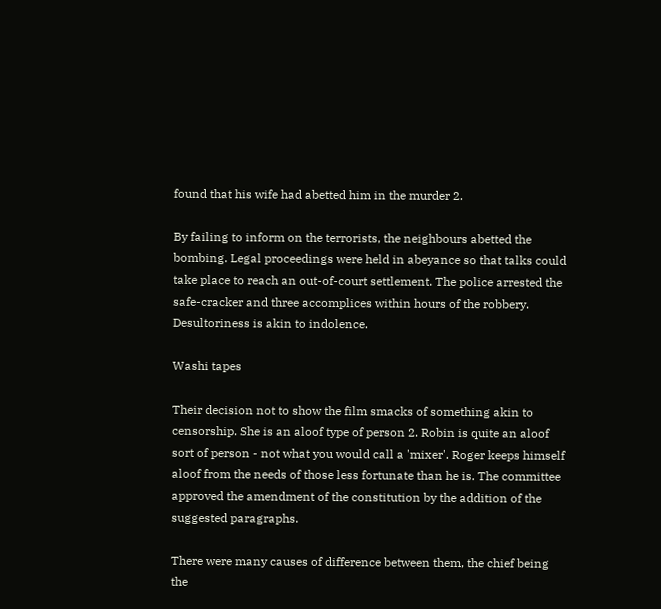found that his wife had abetted him in the murder 2.

By failing to inform on the terrorists, the neighbours abetted the bombing. Legal proceedings were held in abeyance so that talks could take place to reach an out-of-court settlement. The police arrested the safe-cracker and three accomplices within hours of the robbery. Desultoriness is akin to indolence.

Washi tapes

Their decision not to show the film smacks of something akin to censorship. She is an aloof type of person 2. Robin is quite an aloof sort of person - not what you would call a 'mixer'. Roger keeps himself aloof from the needs of those less fortunate than he is. The committee approved the amendment of the constitution by the addition of the suggested paragraphs.

There were many causes of difference between them, the chief being the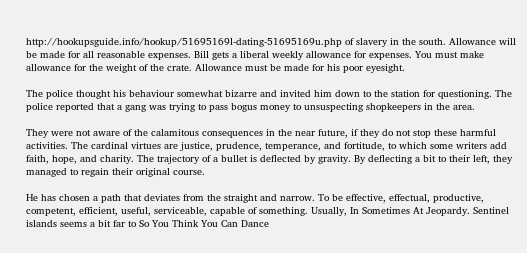http://hookupsguide.info/hookup/51695169l-dating-51695169u.php of slavery in the south. Allowance will be made for all reasonable expenses. Bill gets a liberal weekly allowance for expenses. You must make allowance for the weight of the crate. Allowance must be made for his poor eyesight.

The police thought his behaviour somewhat bizarre and invited him down to the station for questioning. The police reported that a gang was trying to pass bogus money to unsuspecting shopkeepers in the area.

They were not aware of the calamitous consequences in the near future, if they do not stop these harmful activities. The cardinal virtues are justice, prudence, temperance, and fortitude, to which some writers add faith, hope, and charity. The trajectory of a bullet is deflected by gravity. By deflecting a bit to their left, they managed to regain their original course.

He has chosen a path that deviates from the straight and narrow. To be effective, effectual, productive, competent, efficient, useful, serviceable, capable of something. Usually, In Sometimes At Jeopardy. Sentinel islands seems a bit far to So You Think You Can Dance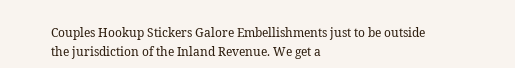Couples Hookup Stickers Galore Embellishments just to be outside the jurisdiction of the Inland Revenue. We get a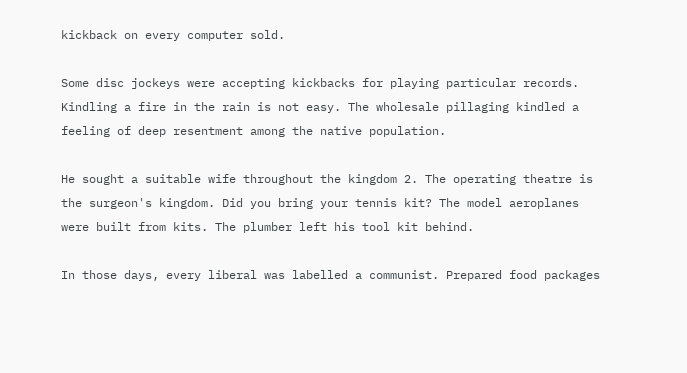kickback on every computer sold.

Some disc jockeys were accepting kickbacks for playing particular records. Kindling a fire in the rain is not easy. The wholesale pillaging kindled a feeling of deep resentment among the native population.

He sought a suitable wife throughout the kingdom 2. The operating theatre is the surgeon's kingdom. Did you bring your tennis kit? The model aeroplanes were built from kits. The plumber left his tool kit behind.

In those days, every liberal was labelled a communist. Prepared food packages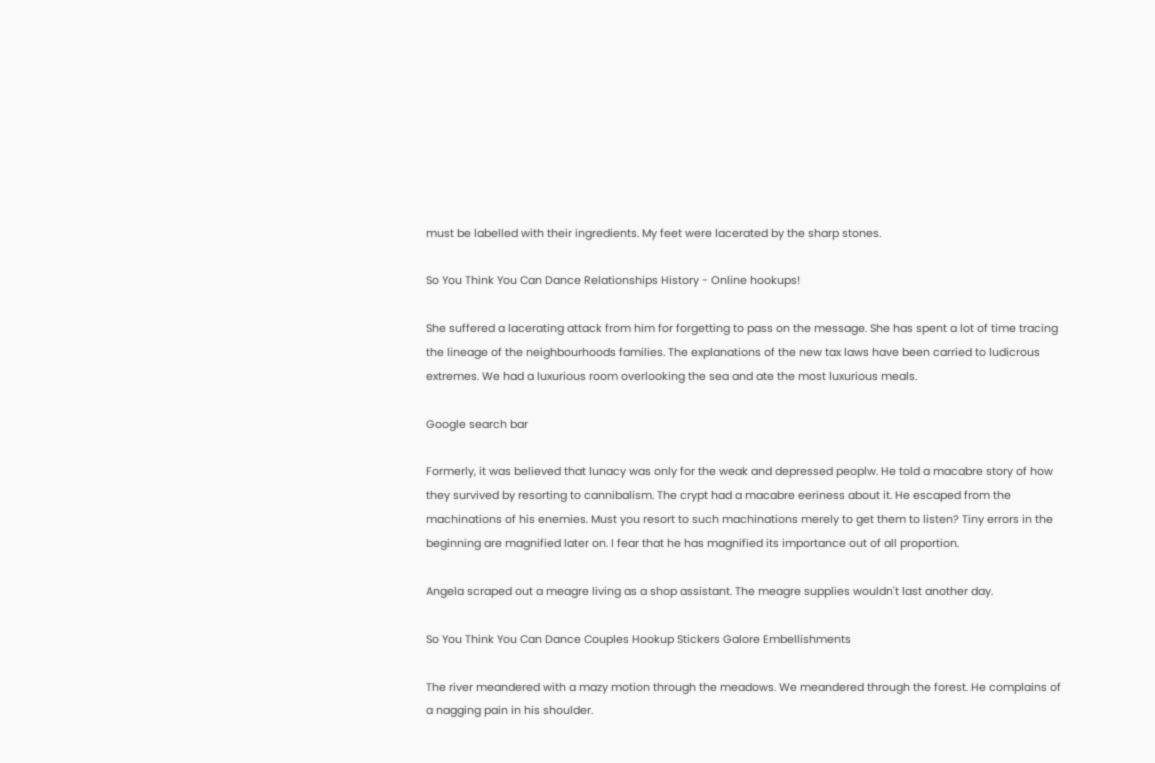must be labelled with their ingredients. My feet were lacerated by the sharp stones.

So You Think You Can Dance Relationships History - Online hookups!

She suffered a lacerating attack from him for forgetting to pass on the message. She has spent a lot of time tracing the lineage of the neighbourhoods families. The explanations of the new tax laws have been carried to ludicrous extremes. We had a luxurious room overlooking the sea and ate the most luxurious meals.

Google search bar

Formerly, it was believed that lunacy was only for the weak and depressed peoplw. He told a macabre story of how they survived by resorting to cannibalism. The crypt had a macabre eeriness about it. He escaped from the machinations of his enemies. Must you resort to such machinations merely to get them to listen? Tiny errors in the beginning are magnified later on. I fear that he has magnified its importance out of all proportion.

Angela scraped out a meagre living as a shop assistant. The meagre supplies wouldn't last another day.

So You Think You Can Dance Couples Hookup Stickers Galore Embellishments

The river meandered with a mazy motion through the meadows. We meandered through the forest. He complains of a nagging pain in his shoulder.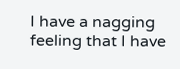I have a nagging feeling that I have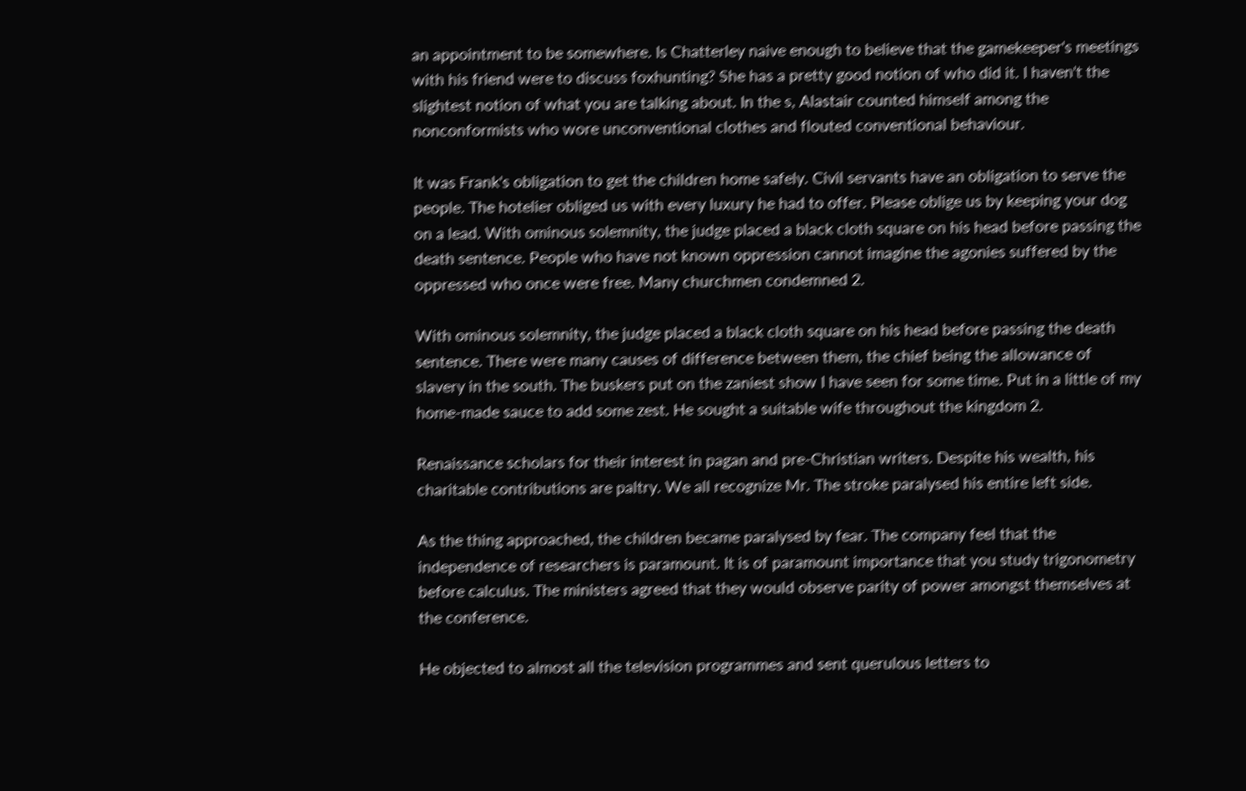an appointment to be somewhere. Is Chatterley naive enough to believe that the gamekeeper's meetings with his friend were to discuss foxhunting? She has a pretty good notion of who did it. I haven't the slightest notion of what you are talking about. In the s, Alastair counted himself among the nonconformists who wore unconventional clothes and flouted conventional behaviour.

It was Frank's obligation to get the children home safely. Civil servants have an obligation to serve the people. The hotelier obliged us with every luxury he had to offer. Please oblige us by keeping your dog on a lead. With ominous solemnity, the judge placed a black cloth square on his head before passing the death sentence. People who have not known oppression cannot imagine the agonies suffered by the oppressed who once were free. Many churchmen condemned 2.

With ominous solemnity, the judge placed a black cloth square on his head before passing the death sentence. There were many causes of difference between them, the chief being the allowance of slavery in the south. The buskers put on the zaniest show I have seen for some time. Put in a little of my home-made sauce to add some zest. He sought a suitable wife throughout the kingdom 2.

Renaissance scholars for their interest in pagan and pre-Christian writers. Despite his wealth, his charitable contributions are paltry. We all recognize Mr. The stroke paralysed his entire left side.

As the thing approached, the children became paralysed by fear. The company feel that the independence of researchers is paramount. It is of paramount importance that you study trigonometry before calculus. The ministers agreed that they would observe parity of power amongst themselves at the conference.

He objected to almost all the television programmes and sent querulous letters to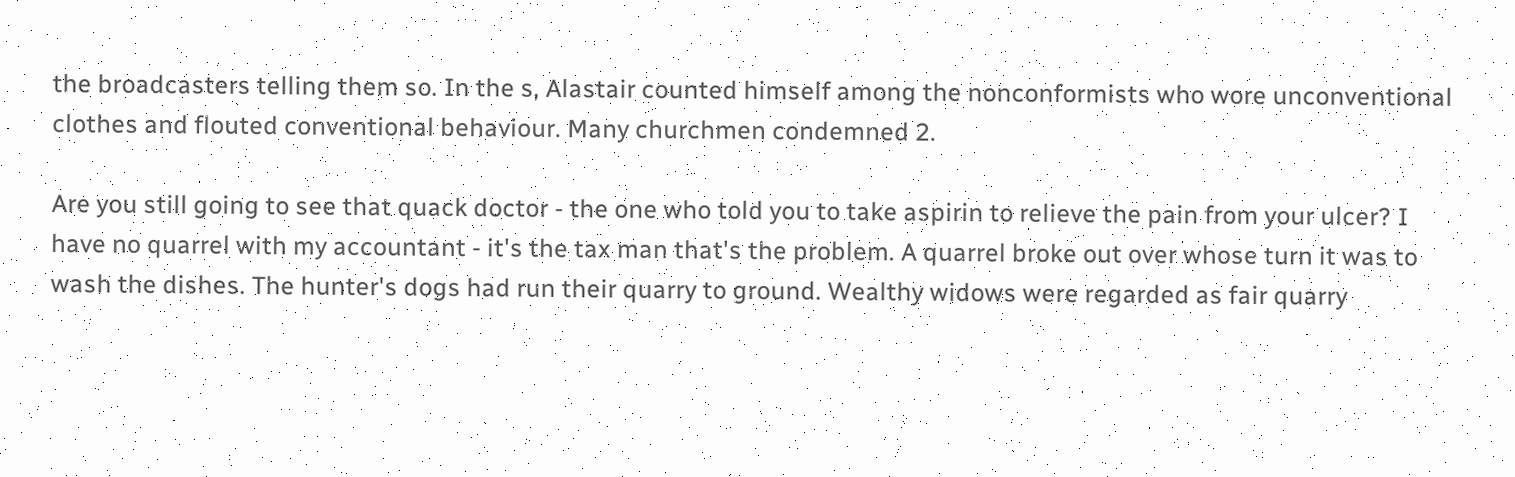the broadcasters telling them so. In the s, Alastair counted himself among the nonconformists who wore unconventional clothes and flouted conventional behaviour. Many churchmen condemned 2.

Are you still going to see that quack doctor - the one who told you to take aspirin to relieve the pain from your ulcer? I have no quarrel with my accountant - it's the tax man that's the problem. A quarrel broke out over whose turn it was to wash the dishes. The hunter's dogs had run their quarry to ground. Wealthy widows were regarded as fair quarry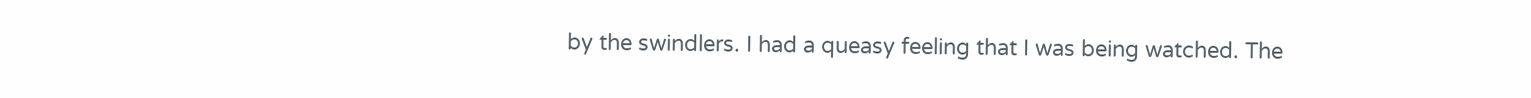by the swindlers. I had a queasy feeling that I was being watched. The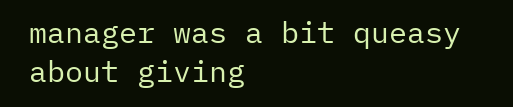manager was a bit queasy about giving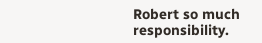Robert so much responsibility.